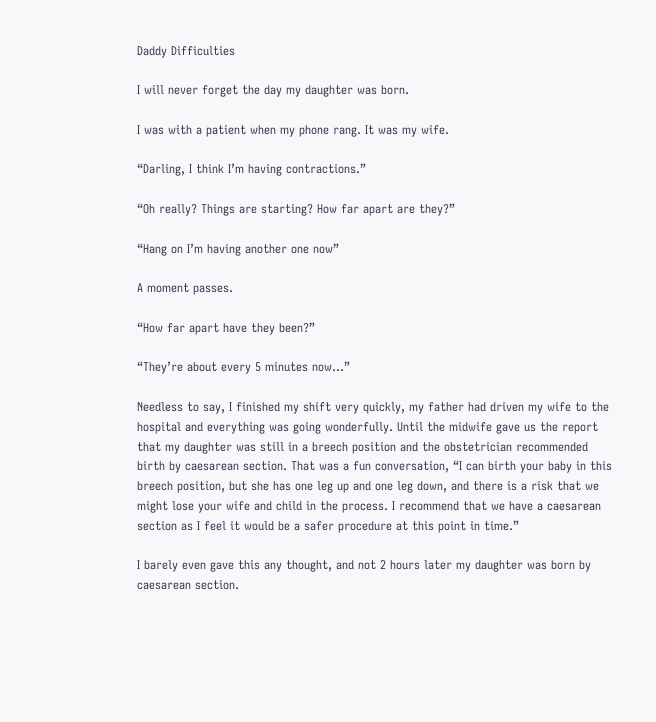Daddy Difficulties

I will never forget the day my daughter was born.

I was with a patient when my phone rang. It was my wife.

“Darling, I think I’m having contractions.”

“Oh really? Things are starting? How far apart are they?”

“Hang on I’m having another one now”

A moment passes.

“How far apart have they been?”

“They’re about every 5 minutes now…”

Needless to say, I finished my shift very quickly, my father had driven my wife to the hospital and everything was going wonderfully. Until the midwife gave us the report that my daughter was still in a breech position and the obstetrician recommended birth by caesarean section. That was a fun conversation, “I can birth your baby in this breech position, but she has one leg up and one leg down, and there is a risk that we might lose your wife and child in the process. I recommend that we have a caesarean section as I feel it would be a safer procedure at this point in time.”

I barely even gave this any thought, and not 2 hours later my daughter was born by caesarean section.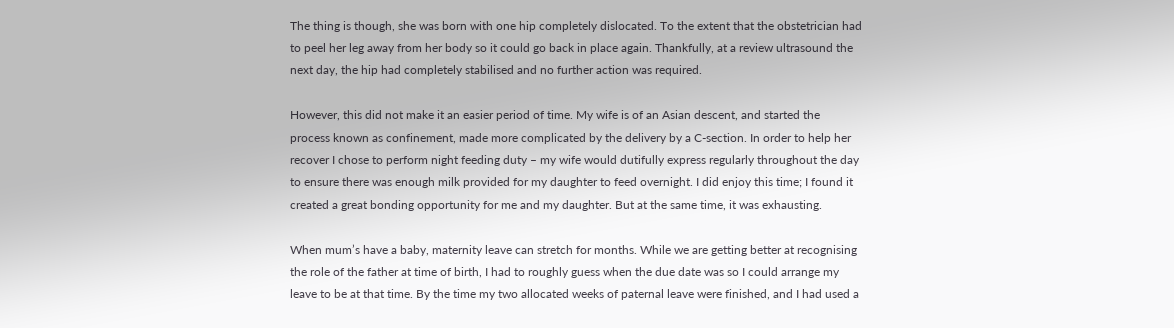The thing is though, she was born with one hip completely dislocated. To the extent that the obstetrician had to peel her leg away from her body so it could go back in place again. Thankfully, at a review ultrasound the next day, the hip had completely stabilised and no further action was required.

However, this did not make it an easier period of time. My wife is of an Asian descent, and started the process known as confinement, made more complicated by the delivery by a C-section. In order to help her recover I chose to perform night feeding duty – my wife would dutifully express regularly throughout the day to ensure there was enough milk provided for my daughter to feed overnight. I did enjoy this time; I found it created a great bonding opportunity for me and my daughter. But at the same time, it was exhausting.

When mum’s have a baby, maternity leave can stretch for months. While we are getting better at recognising the role of the father at time of birth, I had to roughly guess when the due date was so I could arrange my leave to be at that time. By the time my two allocated weeks of paternal leave were finished, and I had used a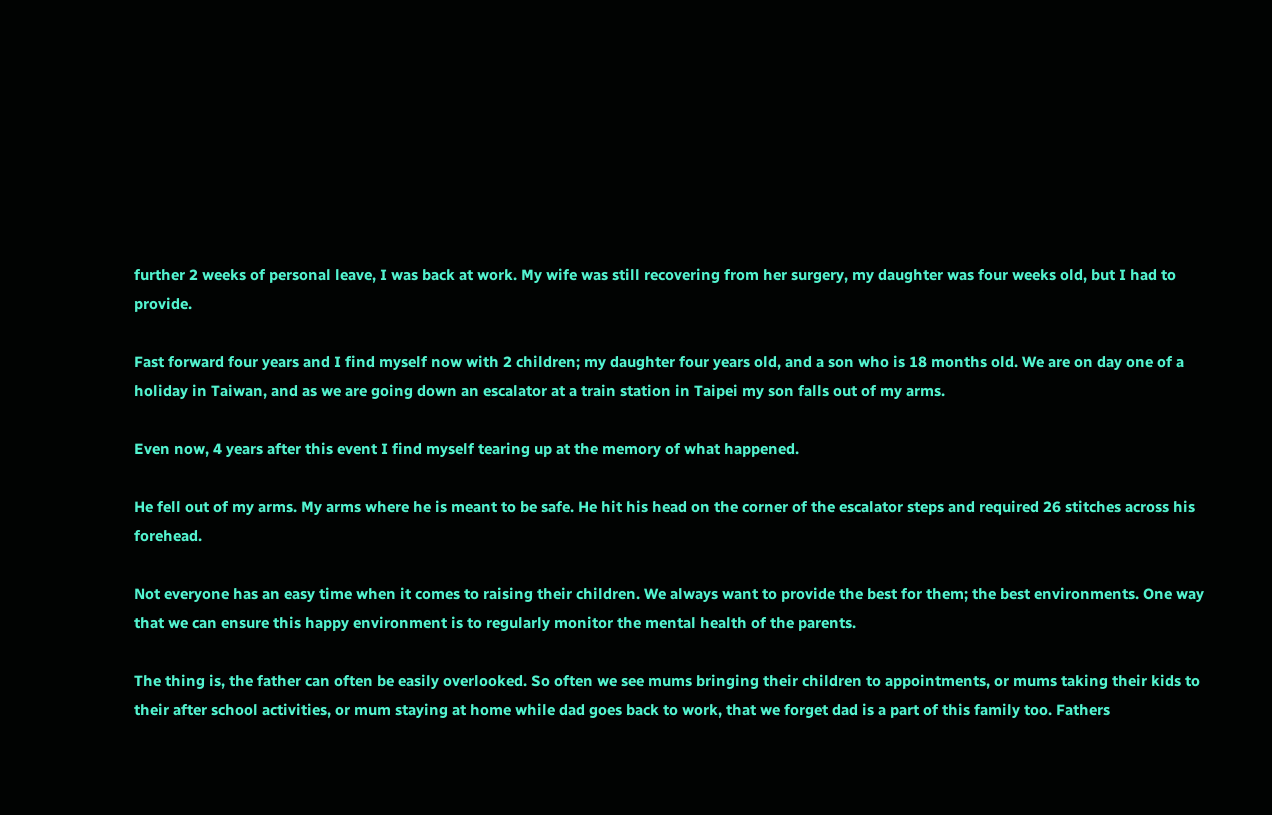further 2 weeks of personal leave, I was back at work. My wife was still recovering from her surgery, my daughter was four weeks old, but I had to provide.

Fast forward four years and I find myself now with 2 children; my daughter four years old, and a son who is 18 months old. We are on day one of a holiday in Taiwan, and as we are going down an escalator at a train station in Taipei my son falls out of my arms.

Even now, 4 years after this event I find myself tearing up at the memory of what happened.

He fell out of my arms. My arms where he is meant to be safe. He hit his head on the corner of the escalator steps and required 26 stitches across his forehead.

Not everyone has an easy time when it comes to raising their children. We always want to provide the best for them; the best environments. One way that we can ensure this happy environment is to regularly monitor the mental health of the parents.

The thing is, the father can often be easily overlooked. So often we see mums bringing their children to appointments, or mums taking their kids to their after school activities, or mum staying at home while dad goes back to work, that we forget dad is a part of this family too. Fathers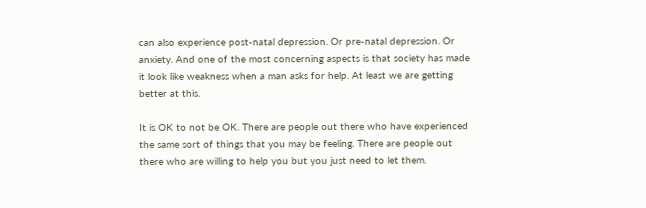can also experience post-natal depression. Or pre-natal depression. Or anxiety. And one of the most concerning aspects is that society has made it look like weakness when a man asks for help. At least we are getting better at this.

It is OK to not be OK. There are people out there who have experienced the same sort of things that you may be feeling. There are people out there who are willing to help you but you just need to let them.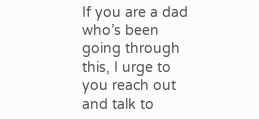If you are a dad who’s been going through this, I urge to you reach out and talk to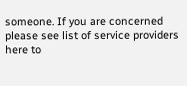someone. If you are concerned please see list of service providers here to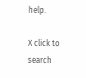help.

X click to search